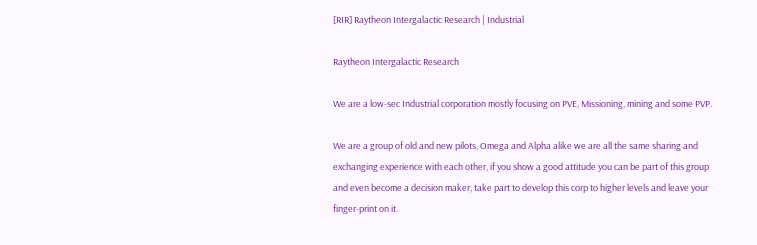[RIR] Raytheon Intergalactic Research | Industrial

Raytheon Intergalactic Research

We are a low-sec Industrial corporation mostly focusing on PVE, Missioning, mining and some PVP.

We are a group of old and new pilots, Omega and Alpha alike we are all the same sharing and exchanging experience with each other, if you show a good attitude you can be part of this group and even become a decision maker, take part to develop this corp to higher levels and leave your finger-print on it.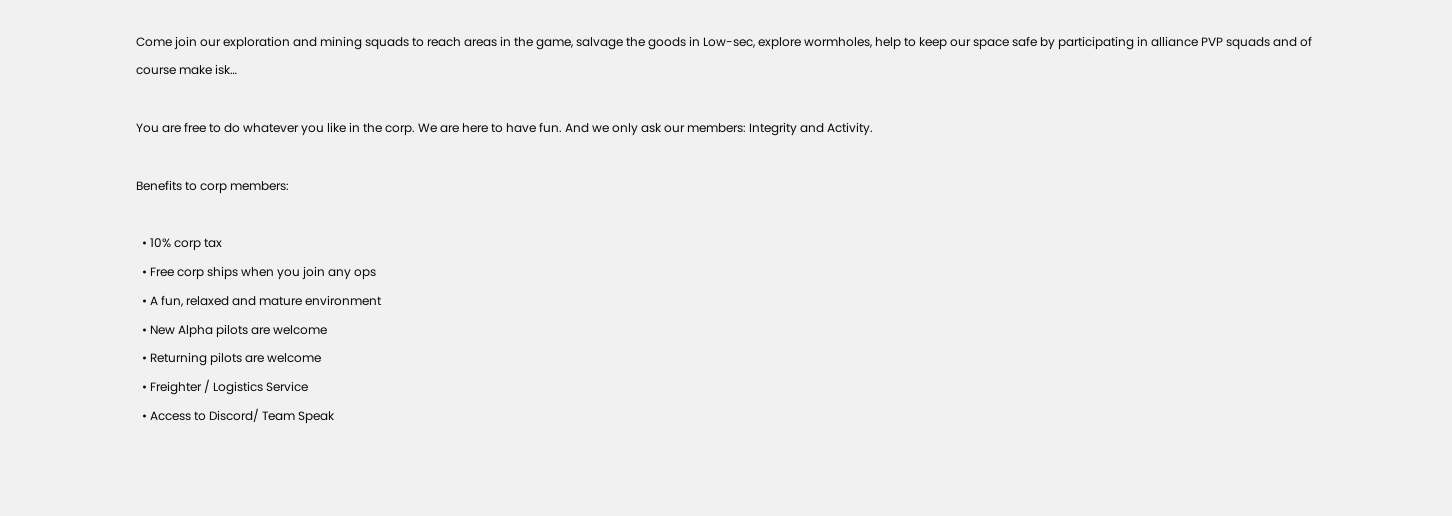Come join our exploration and mining squads to reach areas in the game, salvage the goods in Low-sec, explore wormholes, help to keep our space safe by participating in alliance PVP squads and of course make isk…

You are free to do whatever you like in the corp. We are here to have fun. And we only ask our members: Integrity and Activity.

Benefits to corp members:

  • 10% corp tax
  • Free corp ships when you join any ops
  • A fun, relaxed and mature environment
  • New Alpha pilots are welcome
  • Returning pilots are welcome
  • Freighter / Logistics Service
  • Access to Discord/ Team Speak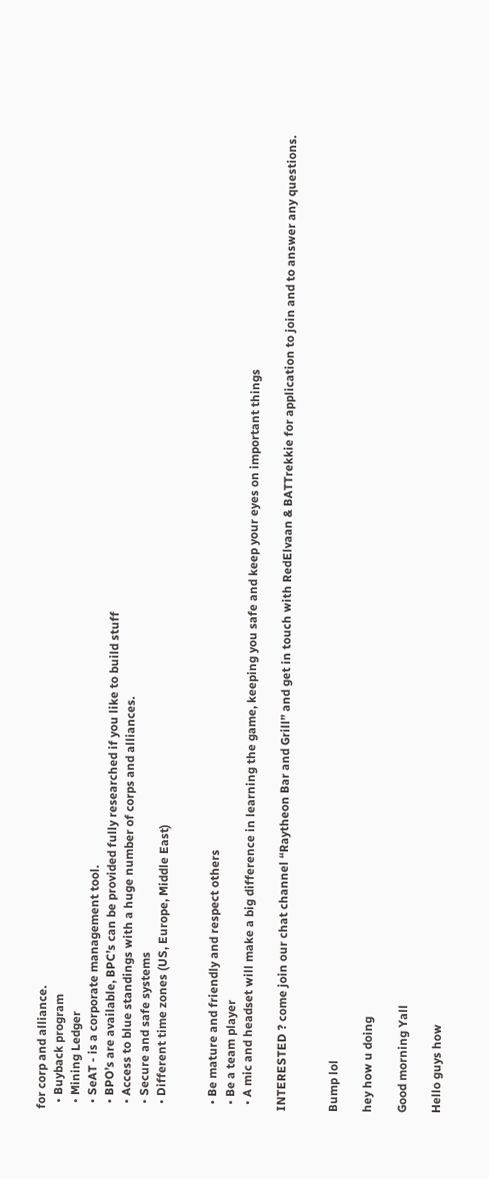for corp and alliance.
  • Buyback program
  • Mining Ledger
  • SeAT - is a corporate management tool.
  • BPO’s are available, BPC’s can be provided fully researched if you like to build stuff
  • Access to blue standings with a huge number of corps and alliances.
  • Secure and safe systems
  • Different time zones (US, Europe, Middle East)


  • Be mature and friendly and respect others
  • Be a team player
  • A mic and headset will make a big difference in learning the game, keeping you safe and keep your eyes on important things

INTERESTED ? come join our chat channel “Raytheon Bar and Grill” and get in touch with RedElvaan & BATTrekkie for application to join and to answer any questions.


Bump lol

hey how u doing

Good morning Yall

Hello guys how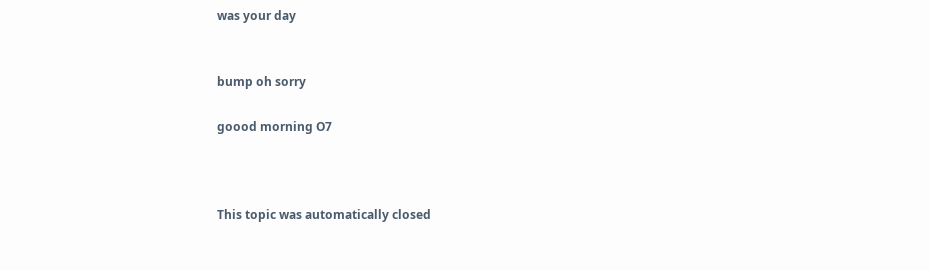was your day


bump oh sorry

goood morning O7



This topic was automatically closed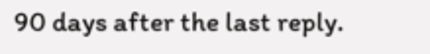90 days after the last reply.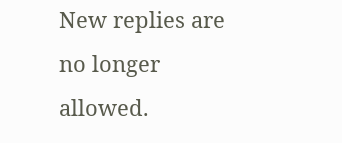New replies are no longer allowed.